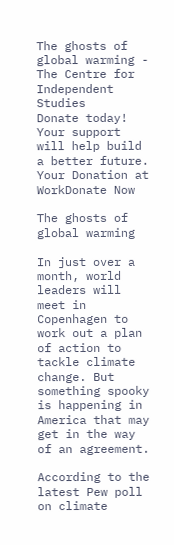The ghosts of global warming - The Centre for Independent Studies
Donate today!
Your support will help build a better future.
Your Donation at WorkDonate Now

The ghosts of global warming

In just over a month, world leaders will meet in Copenhagen to work out a plan of action to tackle climate change. But something spooky is happening in America that may get in the way of an agreement.

According to the latest Pew poll on climate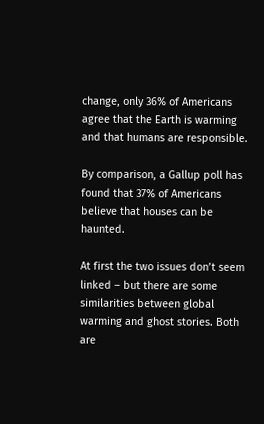change, only 36% of Americans agree that the Earth is warming and that humans are responsible.

By comparison, a Gallup poll has found that 37% of Americans believe that houses can be haunted.

At first the two issues don’t seem linked – but there are some similarities between global warming and ghost stories. Both are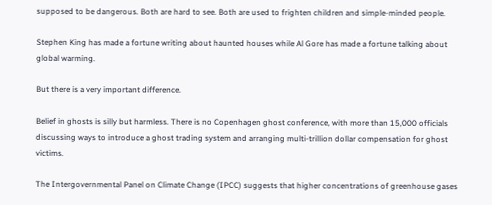supposed to be dangerous. Both are hard to see. Both are used to frighten children and simple-minded people.

Stephen King has made a fortune writing about haunted houses while Al Gore has made a fortune talking about global warming.

But there is a very important difference.

Belief in ghosts is silly but harmless. There is no Copenhagen ghost conference, with more than 15,000 officials discussing ways to introduce a ghost trading system and arranging multi-trillion dollar compensation for ghost victims.

The Intergovernmental Panel on Climate Change (IPCC) suggests that higher concentrations of greenhouse gases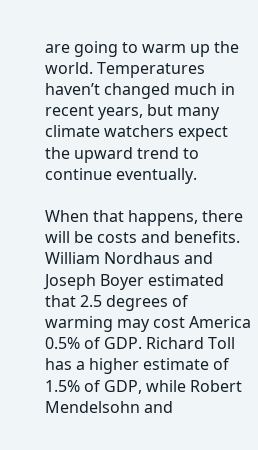are going to warm up the world. Temperatures haven’t changed much in recent years, but many climate watchers expect the upward trend to continue eventually.

When that happens, there will be costs and benefits. William Nordhaus and Joseph Boyer estimated that 2.5 degrees of warming may cost America 0.5% of GDP. Richard Toll has a higher estimate of 1.5% of GDP, while Robert Mendelsohn and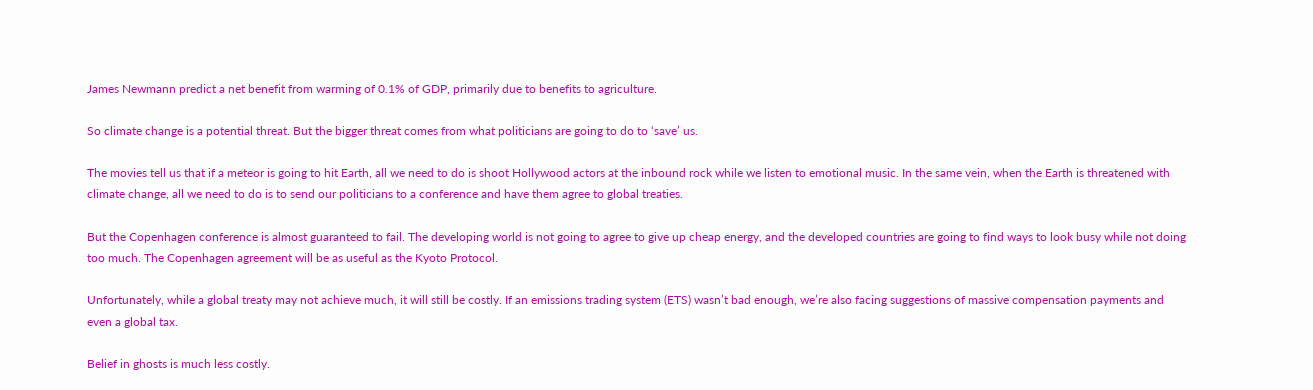James Newmann predict a net benefit from warming of 0.1% of GDP, primarily due to benefits to agriculture.

So climate change is a potential threat. But the bigger threat comes from what politicians are going to do to ‘save’ us.

The movies tell us that if a meteor is going to hit Earth, all we need to do is shoot Hollywood actors at the inbound rock while we listen to emotional music. In the same vein, when the Earth is threatened with climate change, all we need to do is to send our politicians to a conference and have them agree to global treaties.

But the Copenhagen conference is almost guaranteed to fail. The developing world is not going to agree to give up cheap energy, and the developed countries are going to find ways to look busy while not doing too much. The Copenhagen agreement will be as useful as the Kyoto Protocol.

Unfortunately, while a global treaty may not achieve much, it will still be costly. If an emissions trading system (ETS) wasn’t bad enough, we’re also facing suggestions of massive compensation payments and even a global tax.

Belief in ghosts is much less costly.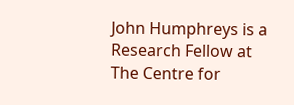John Humphreys is a Research Fellow at The Centre for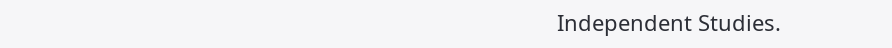Independent Studies.